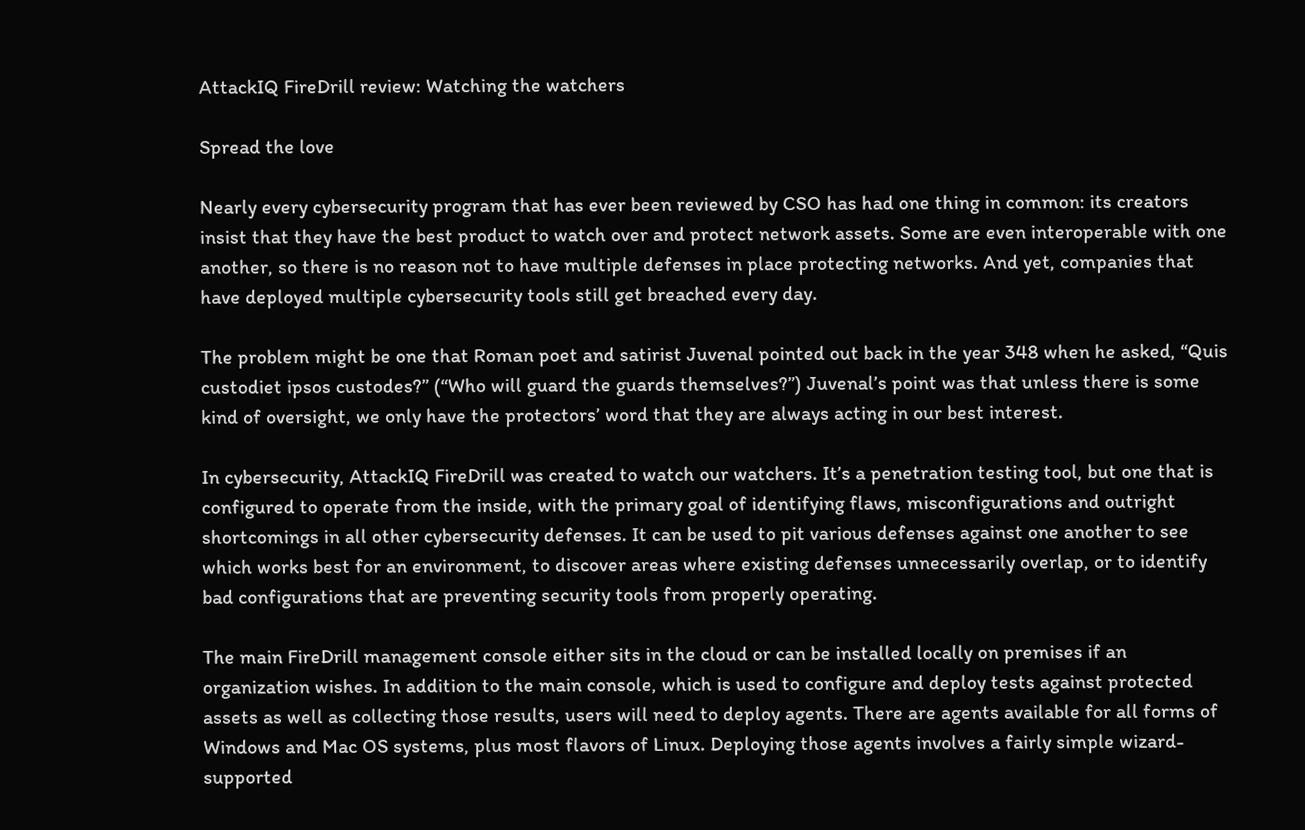AttackIQ FireDrill review: Watching the watchers

Spread the love

Nearly every cybersecurity program that has ever been reviewed by CSO has had one thing in common: its creators insist that they have the best product to watch over and protect network assets. Some are even interoperable with one another, so there is no reason not to have multiple defenses in place protecting networks. And yet, companies that have deployed multiple cybersecurity tools still get breached every day.

The problem might be one that Roman poet and satirist Juvenal pointed out back in the year 348 when he asked, “Quis custodiet ipsos custodes?” (“Who will guard the guards themselves?”) Juvenal’s point was that unless there is some kind of oversight, we only have the protectors’ word that they are always acting in our best interest.

In cybersecurity, AttackIQ FireDrill was created to watch our watchers. It’s a penetration testing tool, but one that is configured to operate from the inside, with the primary goal of identifying flaws, misconfigurations and outright shortcomings in all other cybersecurity defenses. It can be used to pit various defenses against one another to see which works best for an environment, to discover areas where existing defenses unnecessarily overlap, or to identify bad configurations that are preventing security tools from properly operating.

The main FireDrill management console either sits in the cloud or can be installed locally on premises if an organization wishes. In addition to the main console, which is used to configure and deploy tests against protected assets as well as collecting those results, users will need to deploy agents. There are agents available for all forms of Windows and Mac OS systems, plus most flavors of Linux. Deploying those agents involves a fairly simple wizard-supported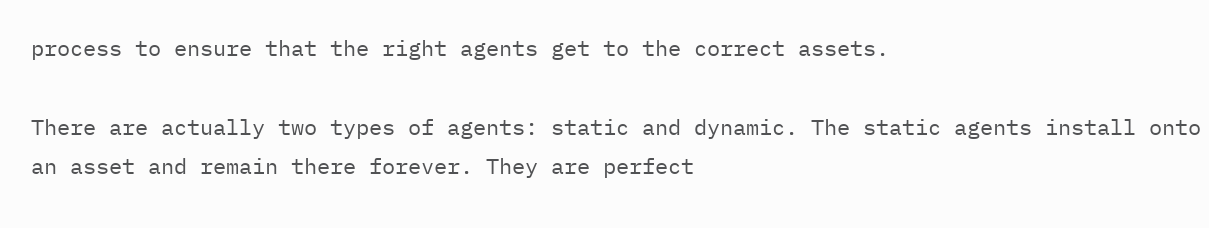process to ensure that the right agents get to the correct assets.

There are actually two types of agents: static and dynamic. The static agents install onto an asset and remain there forever. They are perfect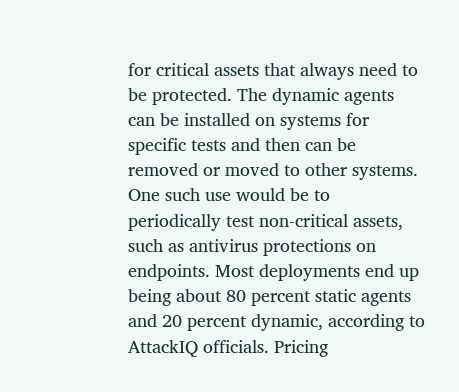for critical assets that always need to be protected. The dynamic agents can be installed on systems for specific tests and then can be removed or moved to other systems. One such use would be to periodically test non-critical assets, such as antivirus protections on endpoints. Most deployments end up being about 80 percent static agents and 20 percent dynamic, according to AttackIQ officials. Pricing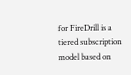for FireDrill is a tiered subscription model based on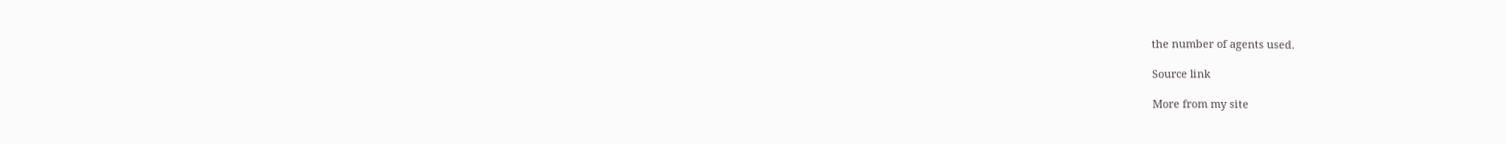the number of agents used.

Source link

More from my site